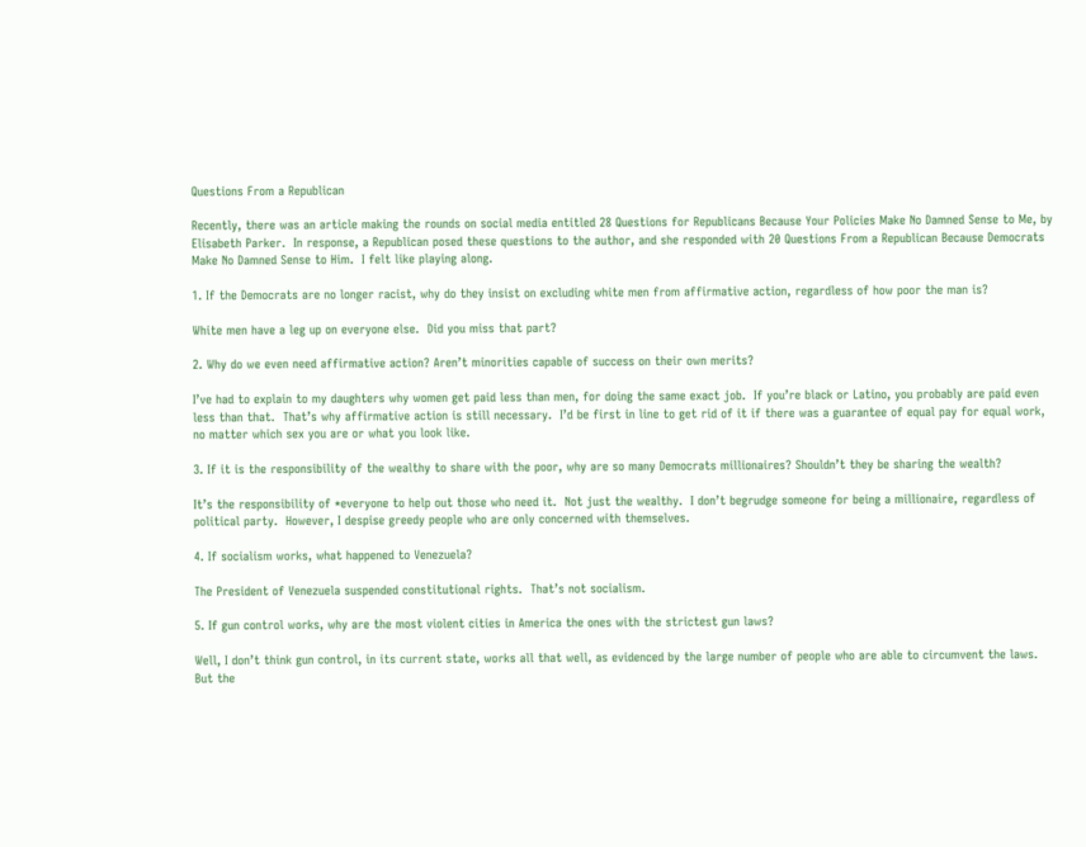Questions From a Republican

Recently, there was an article making the rounds on social media entitled 28 Questions for Republicans Because Your Policies Make No Damned Sense to Me, by Elisabeth Parker.  In response, a Republican posed these questions to the author, and she responded with 20 Questions From a Republican Because Democrats Make No Damned Sense to Him.  I felt like playing along.

1. If the Democrats are no longer racist, why do they insist on excluding white men from affirmative action, regardless of how poor the man is?

White men have a leg up on everyone else.  Did you miss that part?

2. Why do we even need affirmative action? Aren’t minorities capable of success on their own merits?

I’ve had to explain to my daughters why women get paid less than men, for doing the same exact job.  If you’re black or Latino, you probably are paid even less than that.  That’s why affirmative action is still necessary.  I’d be first in line to get rid of it if there was a guarantee of equal pay for equal work, no matter which sex you are or what you look like.

3. If it is the responsibility of the wealthy to share with the poor, why are so many Democrats millionaires? Shouldn’t they be sharing the wealth?

It’s the responsibility of *everyone to help out those who need it.  Not just the wealthy.  I don’t begrudge someone for being a millionaire, regardless of political party.  However, I despise greedy people who are only concerned with themselves.

4. If socialism works, what happened to Venezuela?

The President of Venezuela suspended constitutional rights.  That’s not socialism.

5. If gun control works, why are the most violent cities in America the ones with the strictest gun laws?

Well, I don’t think gun control, in its current state, works all that well, as evidenced by the large number of people who are able to circumvent the laws.  But the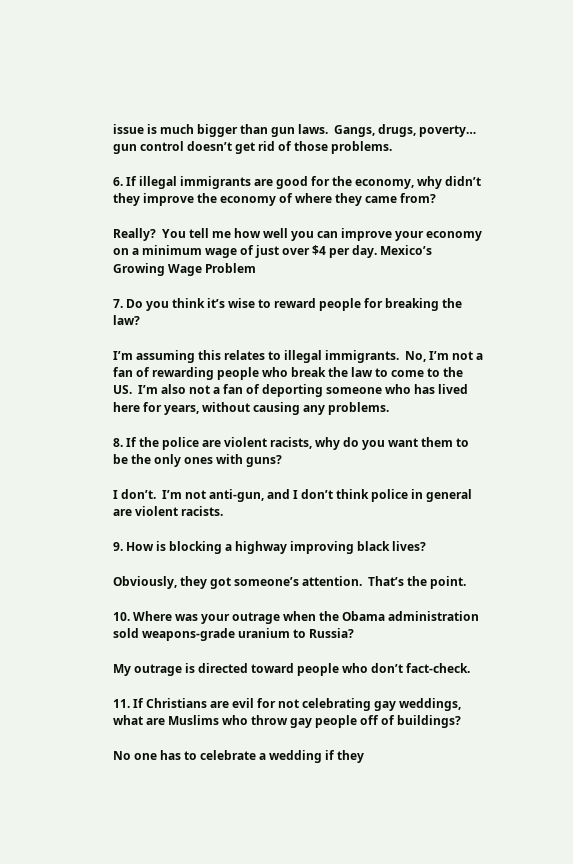issue is much bigger than gun laws.  Gangs, drugs, poverty… gun control doesn’t get rid of those problems.

6. If illegal immigrants are good for the economy, why didn’t they improve the economy of where they came from?

Really?  You tell me how well you can improve your economy on a minimum wage of just over $4 per day. Mexico’s Growing Wage Problem

7. Do you think it’s wise to reward people for breaking the law?

I’m assuming this relates to illegal immigrants.  No, I’m not a fan of rewarding people who break the law to come to the US.  I’m also not a fan of deporting someone who has lived here for years, without causing any problems.

8. If the police are violent racists, why do you want them to be the only ones with guns?

I don’t.  I’m not anti-gun, and I don’t think police in general are violent racists.

9. How is blocking a highway improving black lives?

Obviously, they got someone’s attention.  That’s the point.

10. Where was your outrage when the Obama administration sold weapons-grade uranium to Russia?

My outrage is directed toward people who don’t fact-check.

11. If Christians are evil for not celebrating gay weddings, what are Muslims who throw gay people off of buildings?

No one has to celebrate a wedding if they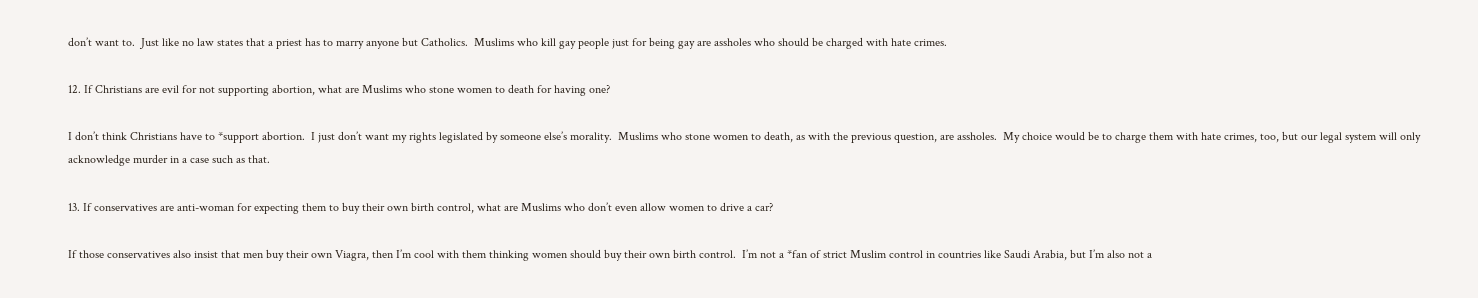don’t want to.  Just like no law states that a priest has to marry anyone but Catholics.  Muslims who kill gay people just for being gay are assholes who should be charged with hate crimes.

12. If Christians are evil for not supporting abortion, what are Muslims who stone women to death for having one?

I don’t think Christians have to *support abortion.  I just don’t want my rights legislated by someone else’s morality.  Muslims who stone women to death, as with the previous question, are assholes.  My choice would be to charge them with hate crimes, too, but our legal system will only acknowledge murder in a case such as that.

13. If conservatives are anti-woman for expecting them to buy their own birth control, what are Muslims who don’t even allow women to drive a car?

If those conservatives also insist that men buy their own Viagra, then I’m cool with them thinking women should buy their own birth control.  I’m not a *fan of strict Muslim control in countries like Saudi Arabia, but I’m also not a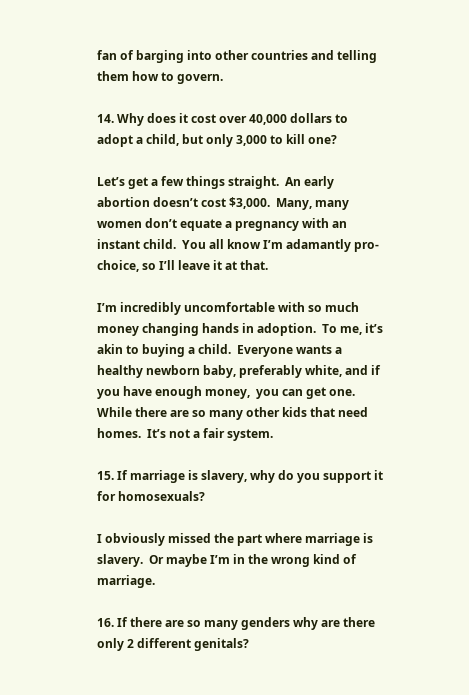fan of barging into other countries and telling them how to govern.

14. Why does it cost over 40,000 dollars to adopt a child, but only 3,000 to kill one?

Let’s get a few things straight.  An early abortion doesn’t cost $3,000.  Many, many women don’t equate a pregnancy with an instant child.  You all know I’m adamantly pro-choice, so I’ll leave it at that.

I’m incredibly uncomfortable with so much money changing hands in adoption.  To me, it’s akin to buying a child.  Everyone wants a healthy newborn baby, preferably white, and if you have enough money,  you can get one.  While there are so many other kids that need homes.  It’s not a fair system.

15. If marriage is slavery, why do you support it for homosexuals?

I obviously missed the part where marriage is slavery.  Or maybe I’m in the wrong kind of marriage.

16. If there are so many genders why are there only 2 different genitals?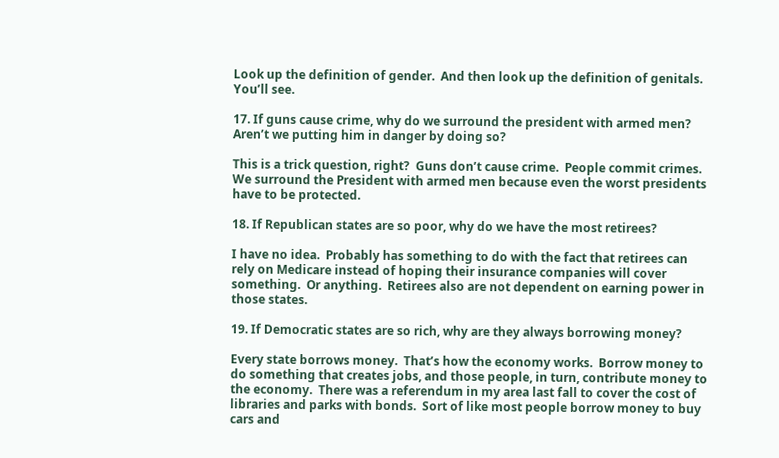Look up the definition of gender.  And then look up the definition of genitals.  You’ll see.

17. If guns cause crime, why do we surround the president with armed men? Aren’t we putting him in danger by doing so?

This is a trick question, right?  Guns don’t cause crime.  People commit crimes.  We surround the President with armed men because even the worst presidents have to be protected.

18. If Republican states are so poor, why do we have the most retirees?

I have no idea.  Probably has something to do with the fact that retirees can rely on Medicare instead of hoping their insurance companies will cover something.  Or anything.  Retirees also are not dependent on earning power in those states.

19. If Democratic states are so rich, why are they always borrowing money?

Every state borrows money.  That’s how the economy works.  Borrow money to do something that creates jobs, and those people, in turn, contribute money to the economy.  There was a referendum in my area last fall to cover the cost of libraries and parks with bonds.  Sort of like most people borrow money to buy cars and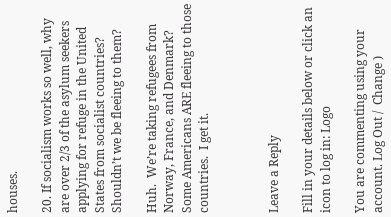houses.

20. If socialism works so well, why are over 2/3 of the asylum seekers applying for refuge in the United States from socialist countries? Shouldn’t we be fleeing to them?

Huh.  We’re taking refugees from Norway, France, and Denmark?  Some Americans ARE fleeing to those countries.  I get it.



Leave a Reply

Fill in your details below or click an icon to log in: Logo

You are commenting using your account. Log Out /  Change )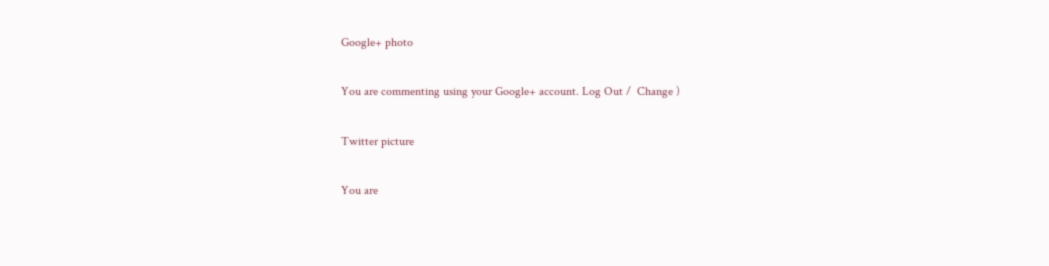Google+ photo

You are commenting using your Google+ account. Log Out /  Change )

Twitter picture

You are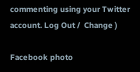commenting using your Twitter account. Log Out /  Change )

Facebook photo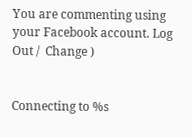You are commenting using your Facebook account. Log Out /  Change )


Connecting to %s